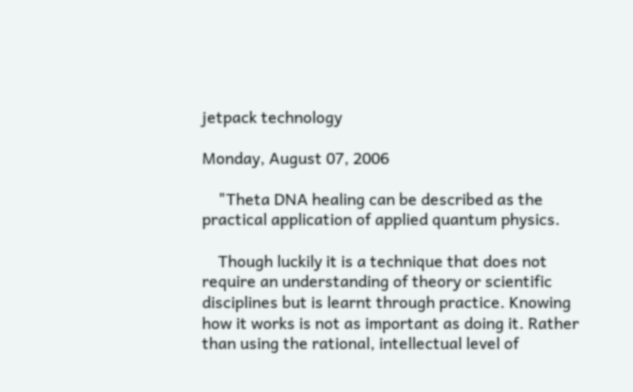jetpack technology

Monday, August 07, 2006

    "Theta DNA healing can be described as the practical application of applied quantum physics.

    Though luckily it is a technique that does not require an understanding of theory or scientific disciplines but is learnt through practice. Knowing how it works is not as important as doing it. Rather than using the rational, intellectual level of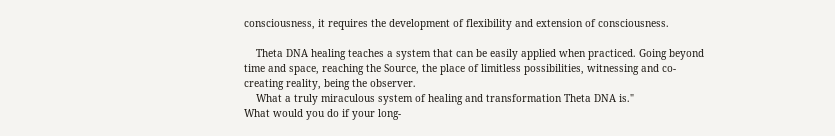consciousness, it requires the development of flexibility and extension of consciousness.

    Theta DNA healing teaches a system that can be easily applied when practiced. Going beyond time and space, reaching the Source, the place of limitless possibilities, witnessing and co-creating reality, being the observer.
    What a truly miraculous system of healing and transformation Theta DNA is."
What would you do if your long-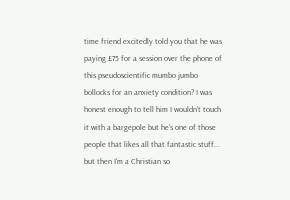time friend excitedly told you that he was paying £75 for a session over the phone of this pseudoscientific mumbo jumbo bollocks for an anxiety condition? I was honest enough to tell him I wouldn't touch it with a bargepole but he's one of those people that likes all that fantastic stuff... but then I'm a Christian so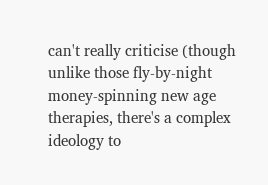can't really criticise (though unlike those fly-by-night money-spinning new age therapies, there's a complex ideology to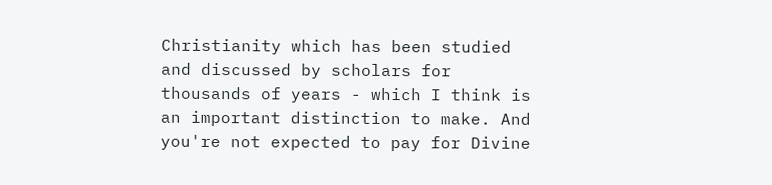Christianity which has been studied and discussed by scholars for thousands of years - which I think is an important distinction to make. And you're not expected to pay for Divine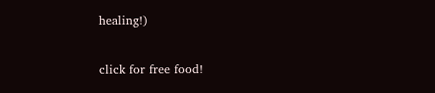healing!)

click for free food!